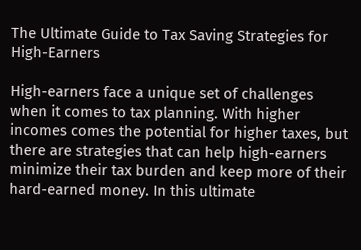The Ultimate Guide to Tax Saving Strategies for High-Earners

High-earners face a unique set of challenges when it comes to tax planning. With higher incomes comes the potential for higher taxes, but there are strategies that can help high-earners minimize their tax burden and keep more of their hard-earned money. In this ultimate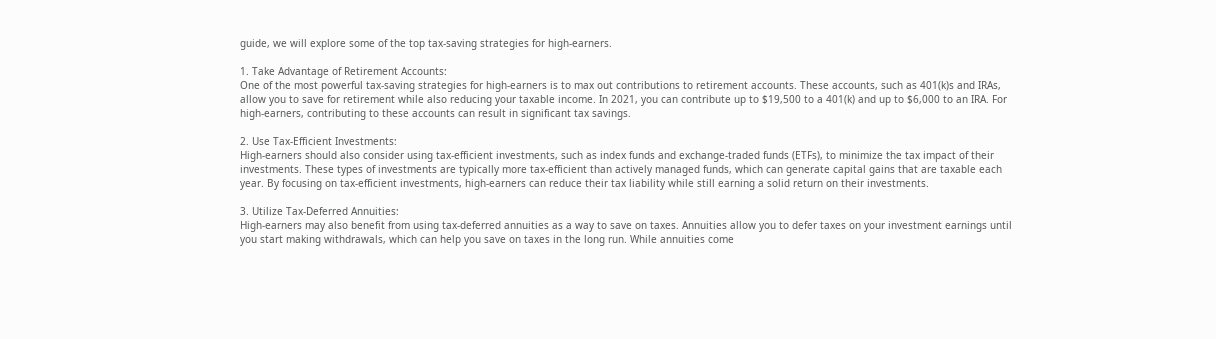guide, we will explore some of the top tax-saving strategies for high-earners.

1. Take Advantage of Retirement Accounts:
One of the most powerful tax-saving strategies for high-earners is to max out contributions to retirement accounts. These accounts, such as 401(k)s and IRAs, allow you to save for retirement while also reducing your taxable income. In 2021, you can contribute up to $19,500 to a 401(k) and up to $6,000 to an IRA. For high-earners, contributing to these accounts can result in significant tax savings.

2. Use Tax-Efficient Investments:
High-earners should also consider using tax-efficient investments, such as index funds and exchange-traded funds (ETFs), to minimize the tax impact of their investments. These types of investments are typically more tax-efficient than actively managed funds, which can generate capital gains that are taxable each year. By focusing on tax-efficient investments, high-earners can reduce their tax liability while still earning a solid return on their investments.

3. Utilize Tax-Deferred Annuities:
High-earners may also benefit from using tax-deferred annuities as a way to save on taxes. Annuities allow you to defer taxes on your investment earnings until you start making withdrawals, which can help you save on taxes in the long run. While annuities come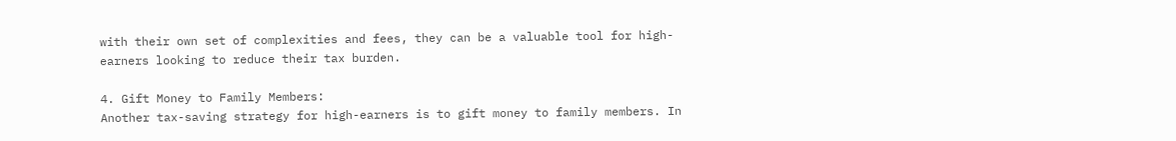with their own set of complexities and fees, they can be a valuable tool for high-earners looking to reduce their tax burden.

4. Gift Money to Family Members:
Another tax-saving strategy for high-earners is to gift money to family members. In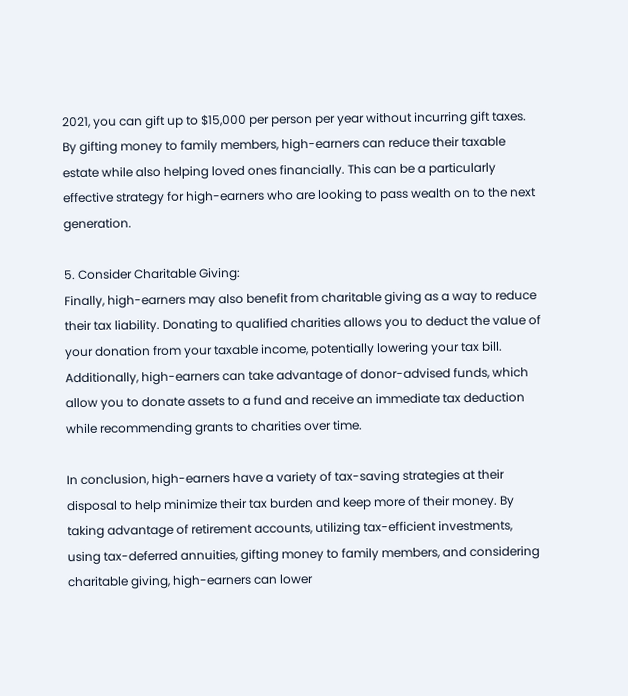2021, you can gift up to $15,000 per person per year without incurring gift taxes. By gifting money to family members, high-earners can reduce their taxable estate while also helping loved ones financially. This can be a particularly effective strategy for high-earners who are looking to pass wealth on to the next generation.

5. Consider Charitable Giving:
Finally, high-earners may also benefit from charitable giving as a way to reduce their tax liability. Donating to qualified charities allows you to deduct the value of your donation from your taxable income, potentially lowering your tax bill. Additionally, high-earners can take advantage of donor-advised funds, which allow you to donate assets to a fund and receive an immediate tax deduction while recommending grants to charities over time.

In conclusion, high-earners have a variety of tax-saving strategies at their disposal to help minimize their tax burden and keep more of their money. By taking advantage of retirement accounts, utilizing tax-efficient investments, using tax-deferred annuities, gifting money to family members, and considering charitable giving, high-earners can lower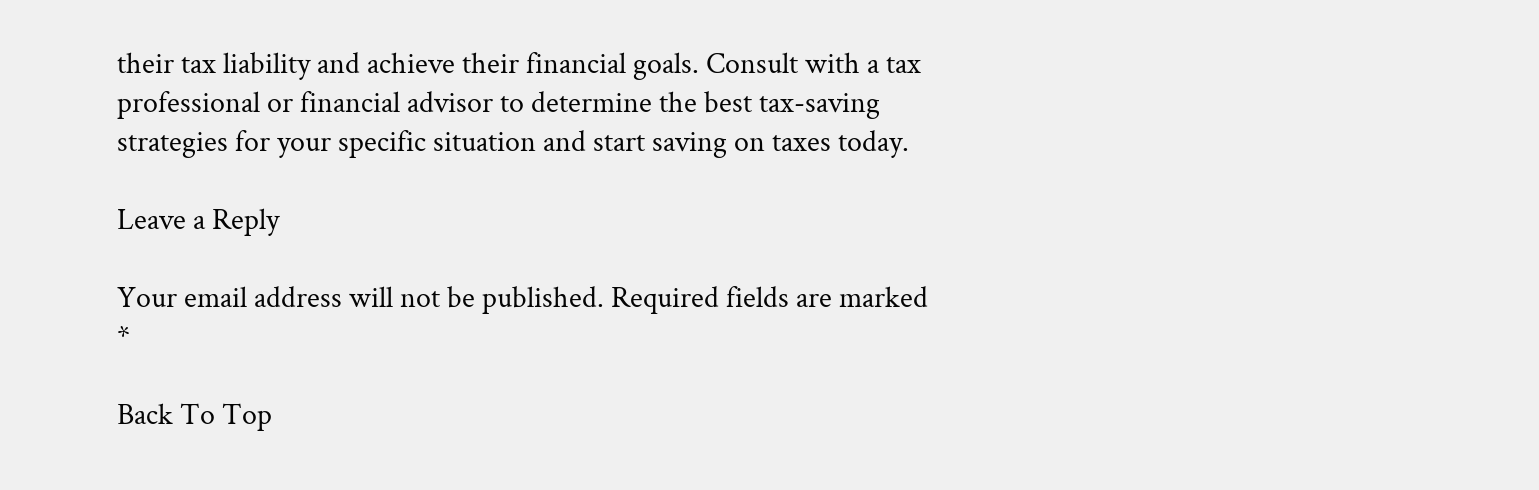their tax liability and achieve their financial goals. Consult with a tax professional or financial advisor to determine the best tax-saving strategies for your specific situation and start saving on taxes today.

Leave a Reply

Your email address will not be published. Required fields are marked *

Back To Top